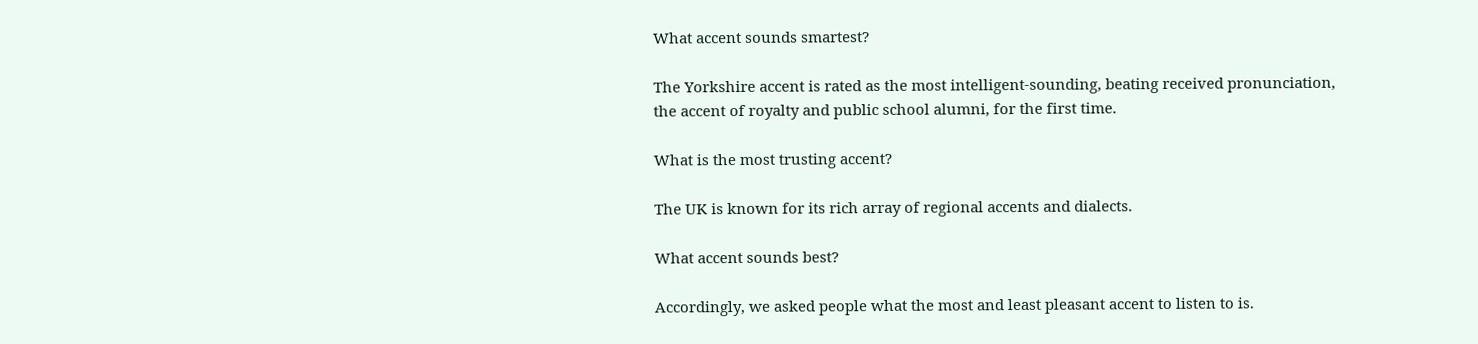What accent sounds smartest?

The Yorkshire accent is rated as the most intelligent-sounding, beating received pronunciation, the accent of royalty and public school alumni, for the first time.

What is the most trusting accent?

The UK is known for its rich array of regional accents and dialects.

What accent sounds best?

Accordingly, we asked people what the most and least pleasant accent to listen to is.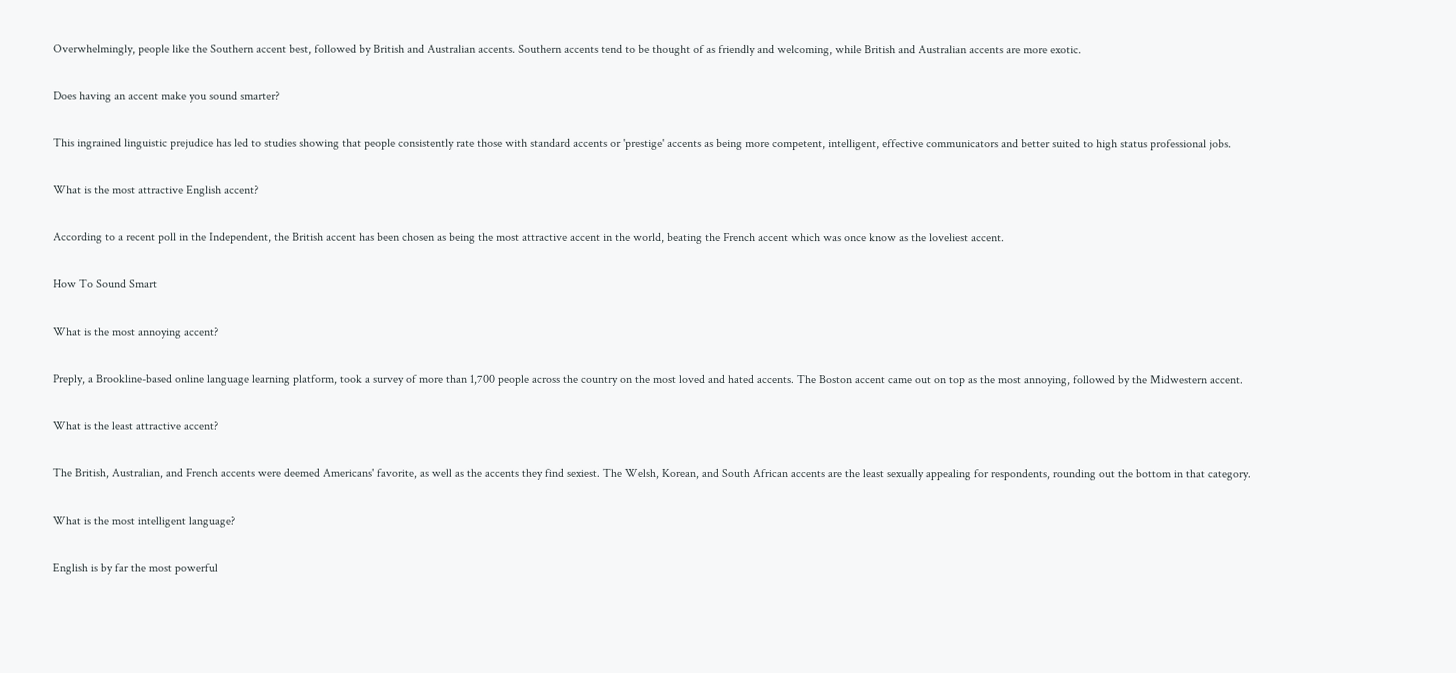Overwhelmingly, people like the Southern accent best, followed by British and Australian accents. Southern accents tend to be thought of as friendly and welcoming, while British and Australian accents are more exotic.

Does having an accent make you sound smarter?

This ingrained linguistic prejudice has led to studies showing that people consistently rate those with standard accents or 'prestige' accents as being more competent, intelligent, effective communicators and better suited to high status professional jobs.

What is the most attractive English accent?

According to a recent poll in the Independent, the British accent has been chosen as being the most attractive accent in the world, beating the French accent which was once know as the loveliest accent.

How To Sound Smart

What is the most annoying accent?

Preply, a Brookline-based online language learning platform, took a survey of more than 1,700 people across the country on the most loved and hated accents. The Boston accent came out on top as the most annoying, followed by the Midwestern accent.

What is the least attractive accent?

The British, Australian, and French accents were deemed Americans' favorite, as well as the accents they find sexiest. The Welsh, Korean, and South African accents are the least sexually appealing for respondents, rounding out the bottom in that category.

What is the most intelligent language?

English is by far the most powerful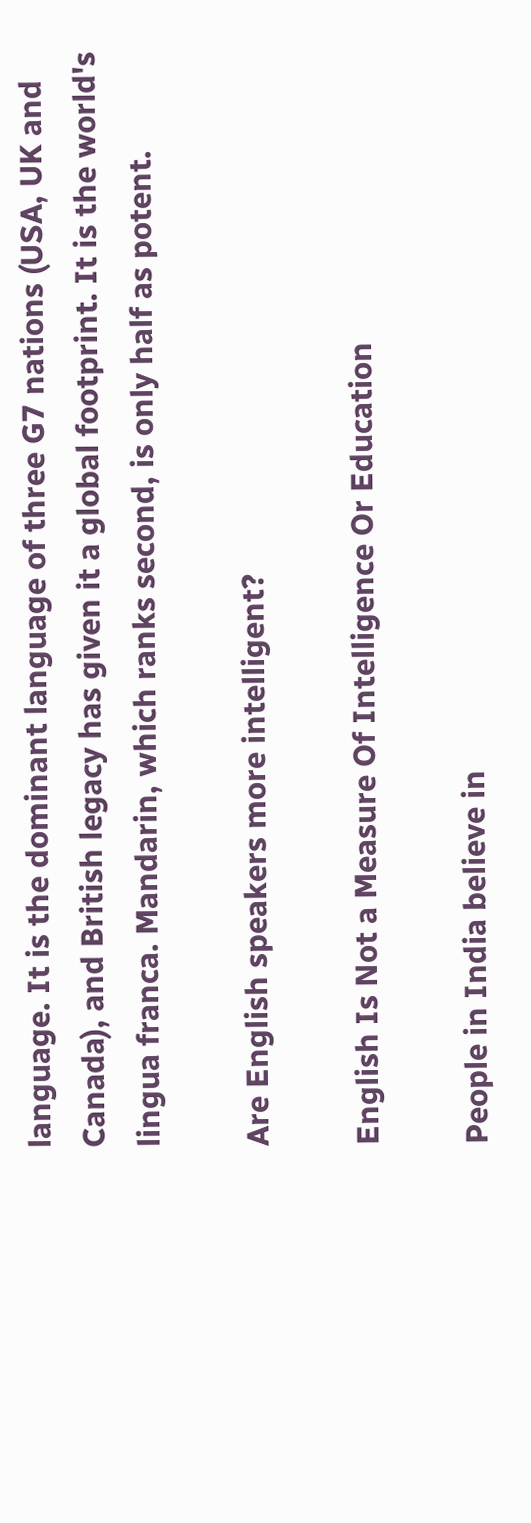language. It is the dominant language of three G7 nations (USA, UK and Canada), and British legacy has given it a global footprint. It is the world's lingua franca. Mandarin, which ranks second, is only half as potent.

Are English speakers more intelligent?

English Is Not a Measure Of Intelligence Or Education

People in India believe in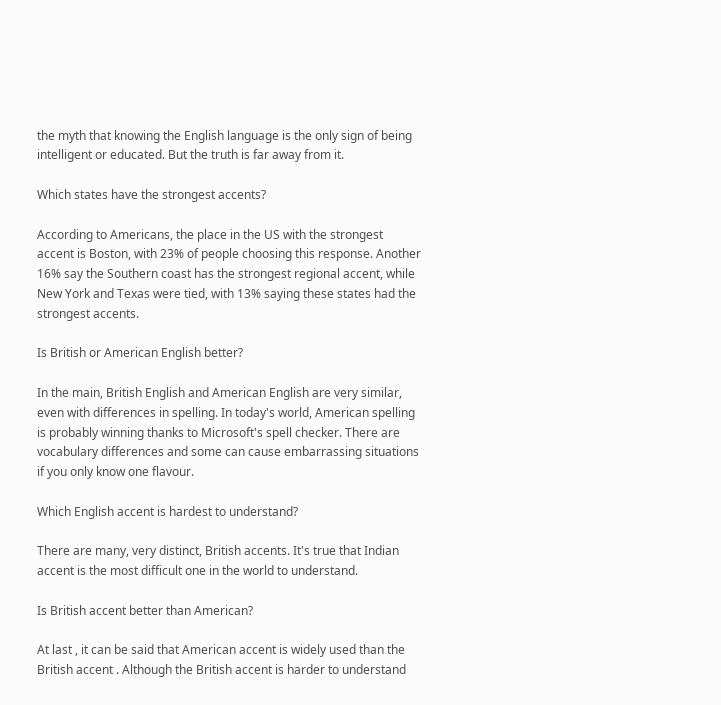the myth that knowing the English language is the only sign of being intelligent or educated. But the truth is far away from it.

Which states have the strongest accents?

According to Americans, the place in the US with the strongest accent is Boston, with 23% of people choosing this response. Another 16% say the Southern coast has the strongest regional accent, while New York and Texas were tied, with 13% saying these states had the strongest accents.

Is British or American English better?

In the main, British English and American English are very similar, even with differences in spelling. In today's world, American spelling is probably winning thanks to Microsoft's spell checker. There are vocabulary differences and some can cause embarrassing situations if you only know one flavour.

Which English accent is hardest to understand?

There are many, very distinct, British accents. It's true that Indian accent is the most difficult one in the world to understand.

Is British accent better than American?

At last , it can be said that American accent is widely used than the British accent . Although the British accent is harder to understand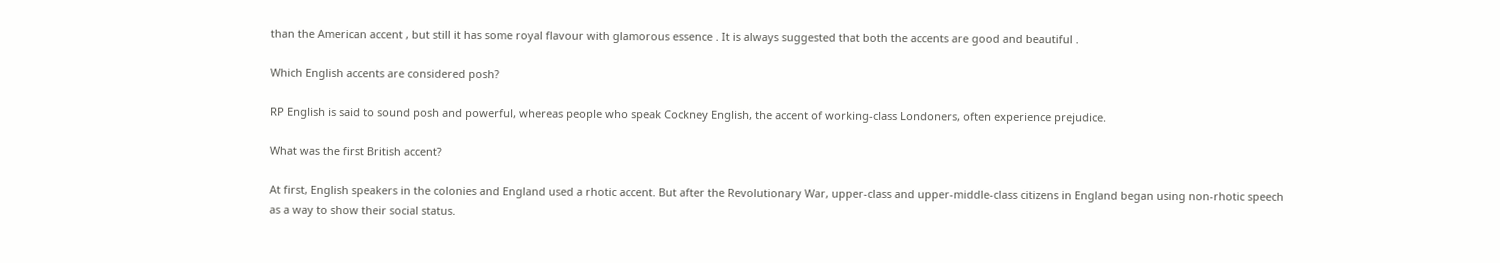than the American accent , but still it has some royal flavour with glamorous essence . It is always suggested that both the accents are good and beautiful .

Which English accents are considered posh?

RP English is said to sound posh and powerful, whereas people who speak Cockney English, the accent of working-class Londoners, often experience prejudice.

What was the first British accent?

At first, English speakers in the colonies and England used a rhotic accent. But after the Revolutionary War, upper-class and upper-middle-class citizens in England began using non-rhotic speech as a way to show their social status.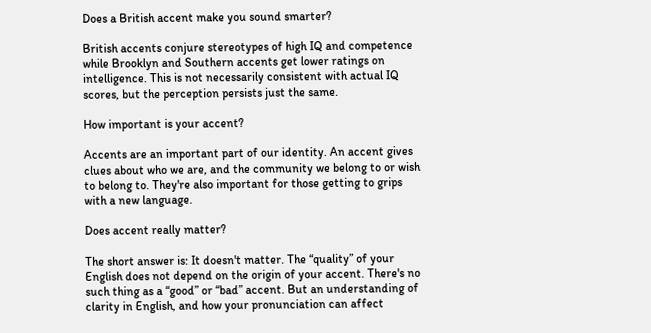Does a British accent make you sound smarter?

British accents conjure stereotypes of high IQ and competence while Brooklyn and Southern accents get lower ratings on intelligence. This is not necessarily consistent with actual IQ scores, but the perception persists just the same.

How important is your accent?

Accents are an important part of our identity. An accent gives clues about who we are, and the community we belong to or wish to belong to. They're also important for those getting to grips with a new language.

Does accent really matter?

The short answer is: It doesn't matter. The “quality” of your English does not depend on the origin of your accent. There's no such thing as a “good” or “bad” accent. But an understanding of clarity in English, and how your pronunciation can affect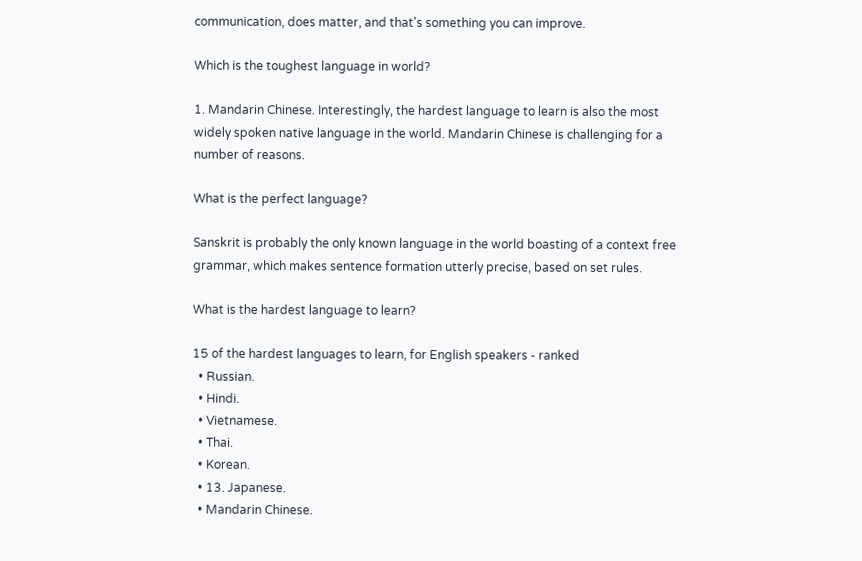communication, does matter, and that's something you can improve.

Which is the toughest language in world?

1. Mandarin Chinese. Interestingly, the hardest language to learn is also the most widely spoken native language in the world. Mandarin Chinese is challenging for a number of reasons.

What is the perfect language?

Sanskrit is probably the only known language in the world boasting of a context free grammar, which makes sentence formation utterly precise, based on set rules.

What is the hardest language to learn?

15 of the hardest languages to learn, for English speakers - ranked
  • Russian.
  • Hindi.
  • Vietnamese.
  • Thai.
  • Korean.
  • 13. Japanese.
  • Mandarin Chinese.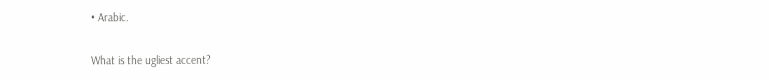• Arabic.

What is the ugliest accent?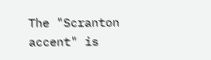The "Scranton accent" is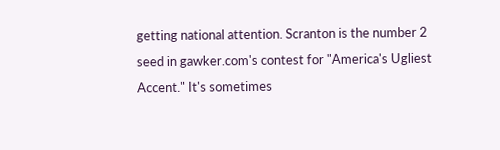getting national attention. Scranton is the number 2 seed in gawker.com's contest for "America's Ugliest Accent." It's sometimes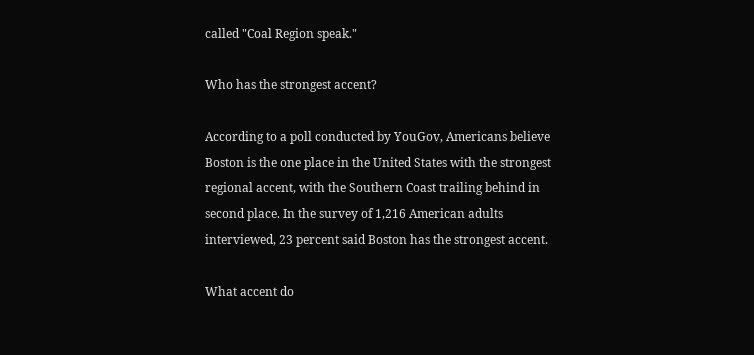called "Coal Region speak."

Who has the strongest accent?

According to a poll conducted by YouGov, Americans believe Boston is the one place in the United States with the strongest regional accent, with the Southern Coast trailing behind in second place. In the survey of 1,216 American adults interviewed, 23 percent said Boston has the strongest accent.

What accent do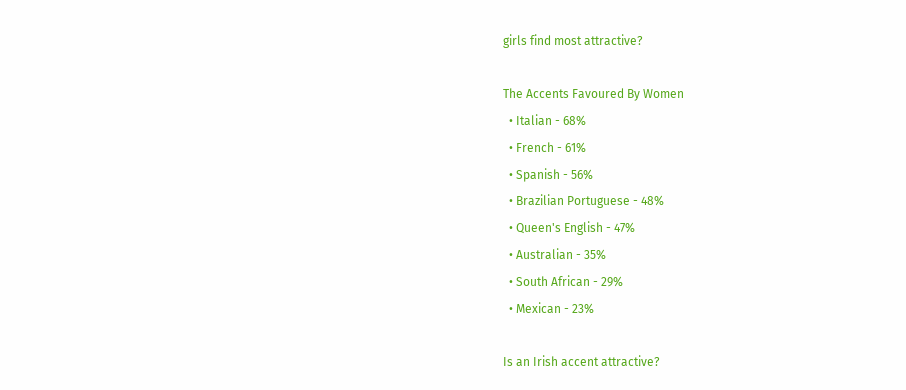girls find most attractive?

The Accents Favoured By Women
  • Italian - 68%
  • French - 61%
  • Spanish - 56%
  • Brazilian Portuguese - 48%
  • Queen's English - 47%
  • Australian - 35%
  • South African - 29%
  • Mexican - 23%

Is an Irish accent attractive?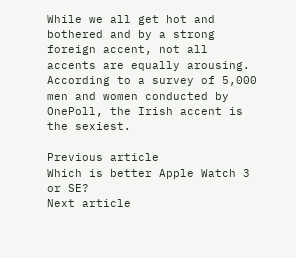While we all get hot and bothered and by a strong foreign accent, not all accents are equally arousing. According to a survey of 5,000 men and women conducted by OnePoll, the Irish accent is the sexiest.

Previous article
Which is better Apple Watch 3 or SE?
Next article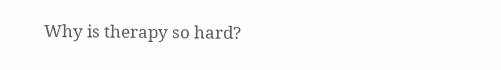Why is therapy so hard?